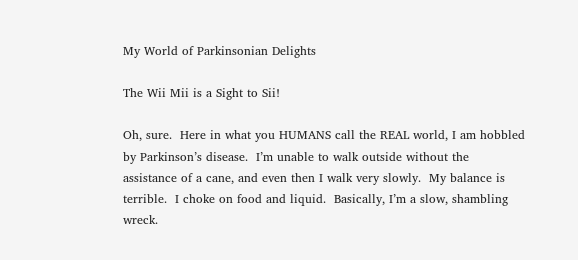My World of Parkinsonian Delights

The Wii Mii is a Sight to Sii!

Oh, sure.  Here in what you HUMANS call the REAL world, I am hobbled by Parkinson’s disease.  I’m unable to walk outside without the assistance of a cane, and even then I walk very slowly.  My balance is terrible.  I choke on food and liquid.  Basically, I’m a slow, shambling wreck.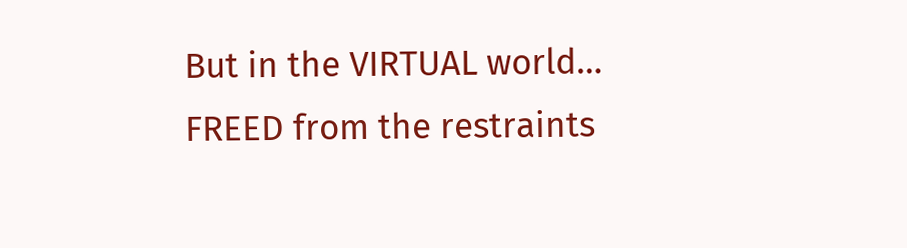But in the VIRTUAL world… FREED from the restraints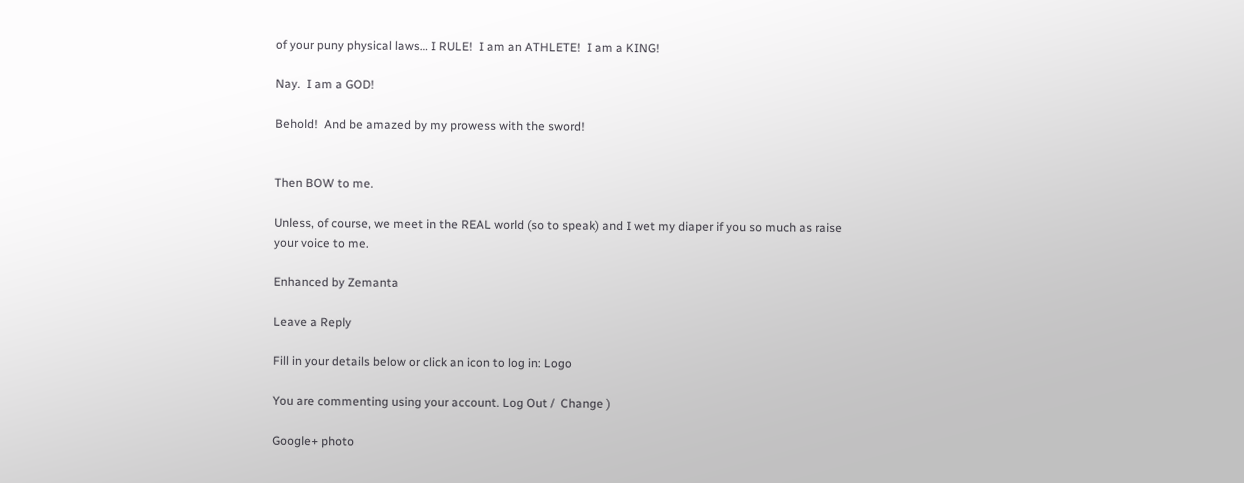of your puny physical laws… I RULE!  I am an ATHLETE!  I am a KING!

Nay.  I am a GOD!

Behold!  And be amazed by my prowess with the sword!


Then BOW to me.

Unless, of course, we meet in the REAL world (so to speak) and I wet my diaper if you so much as raise your voice to me.

Enhanced by Zemanta

Leave a Reply

Fill in your details below or click an icon to log in: Logo

You are commenting using your account. Log Out /  Change )

Google+ photo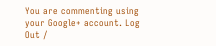You are commenting using your Google+ account. Log Out /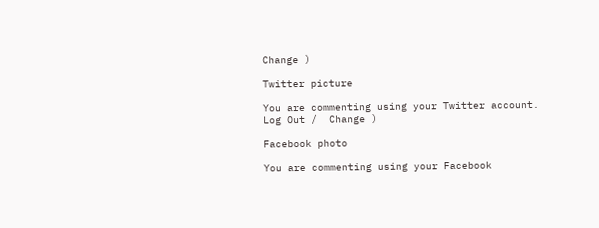Change )

Twitter picture

You are commenting using your Twitter account. Log Out /  Change )

Facebook photo

You are commenting using your Facebook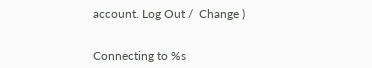account. Log Out /  Change )


Connecting to %s